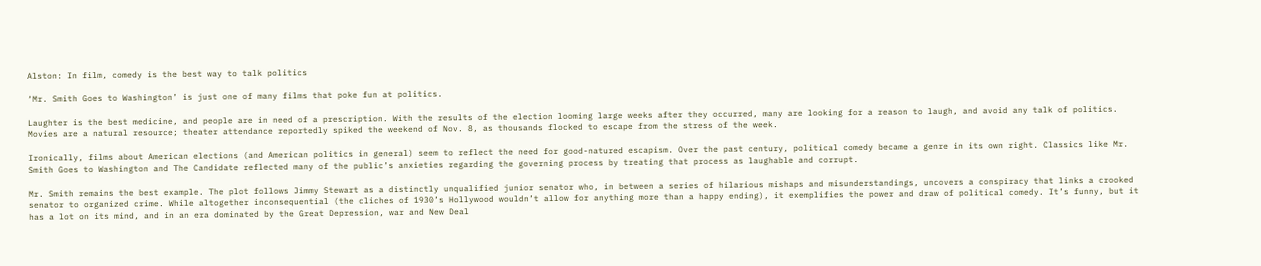Alston: In film, comedy is the best way to talk politics

‘Mr. Smith Goes to Washington’ is just one of many films that poke fun at politics.

Laughter is the best medicine, and people are in need of a prescription. With the results of the election looming large weeks after they occurred, many are looking for a reason to laugh, and avoid any talk of politics. Movies are a natural resource; theater attendance reportedly spiked the weekend of Nov. 8, as thousands flocked to escape from the stress of the week.

Ironically, films about American elections (and American politics in general) seem to reflect the need for good-natured escapism. Over the past century, political comedy became a genre in its own right. Classics like Mr. Smith Goes to Washington and The Candidate reflected many of the public’s anxieties regarding the governing process by treating that process as laughable and corrupt.

Mr. Smith remains the best example. The plot follows Jimmy Stewart as a distinctly unqualified junior senator who, in between a series of hilarious mishaps and misunderstandings, uncovers a conspiracy that links a crooked senator to organized crime. While altogether inconsequential (the cliches of 1930’s Hollywood wouldn’t allow for anything more than a happy ending), it exemplifies the power and draw of political comedy. It’s funny, but it has a lot on its mind, and in an era dominated by the Great Depression, war and New Deal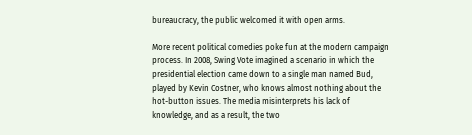bureaucracy, the public welcomed it with open arms.

More recent political comedies poke fun at the modern campaign process. In 2008, Swing Vote imagined a scenario in which the presidential election came down to a single man named Bud, played by Kevin Costner, who knows almost nothing about the hot-button issues. The media misinterprets his lack of knowledge, and as a result, the two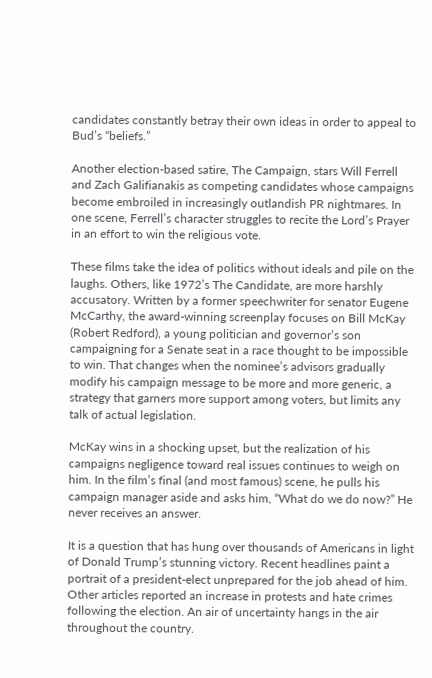candidates constantly betray their own ideas in order to appeal to Bud’s “beliefs.”

Another election-based satire, The Campaign, stars Will Ferrell and Zach Galifianakis as competing candidates whose campaigns become embroiled in increasingly outlandish PR nightmares. In one scene, Ferrell’s character struggles to recite the Lord’s Prayer in an effort to win the religious vote.

These films take the idea of politics without ideals and pile on the laughs. Others, like 1972’s The Candidate, are more harshly accusatory. Written by a former speechwriter for senator Eugene McCarthy, the award-winning screenplay focuses on Bill McKay (Robert Redford), a young politician and governor’s son campaigning for a Senate seat in a race thought to be impossible to win. That changes when the nominee’s advisors gradually modify his campaign message to be more and more generic, a strategy that garners more support among voters, but limits any talk of actual legislation.

McKay wins in a shocking upset, but the realization of his campaigns negligence toward real issues continues to weigh on him. In the film’s final (and most famous) scene, he pulls his campaign manager aside and asks him, “What do we do now?” He never receives an answer.

It is a question that has hung over thousands of Americans in light of Donald Trump’s stunning victory. Recent headlines paint a portrait of a president-elect unprepared for the job ahead of him. Other articles reported an increase in protests and hate crimes following the election. An air of uncertainty hangs in the air throughout the country.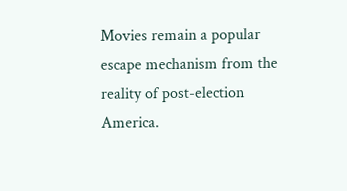Movies remain a popular escape mechanism from the reality of post-election America.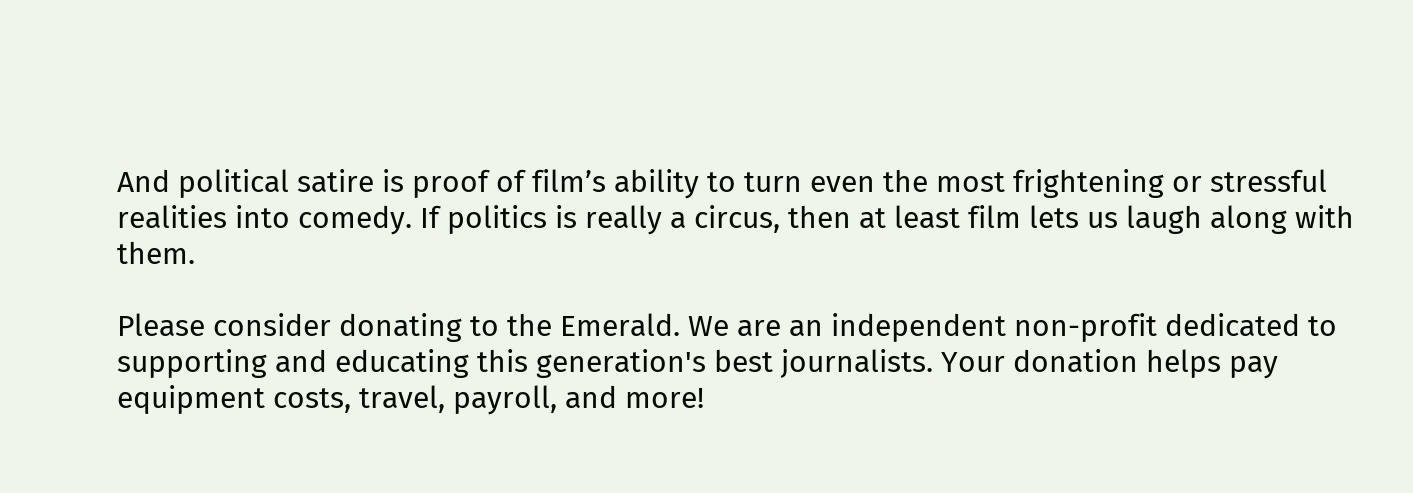And political satire is proof of film’s ability to turn even the most frightening or stressful realities into comedy. If politics is really a circus, then at least film lets us laugh along with them.

Please consider donating to the Emerald. We are an independent non-profit dedicated to supporting and educating this generation's best journalists. Your donation helps pay equipment costs, travel, payroll, and more!